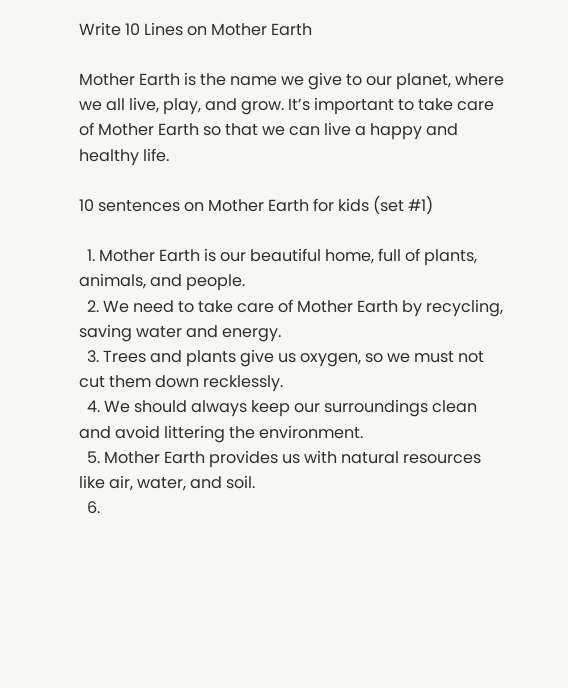Write 10 Lines on Mother Earth

Mother Earth is the name we give to our planet, where we all live, play, and grow. It’s important to take care of Mother Earth so that we can live a happy and healthy life.

10 sentences on Mother Earth for kids (set #1)

  1. Mother Earth is our beautiful home, full of plants, animals, and people.
  2. We need to take care of Mother Earth by recycling, saving water and energy.
  3. Trees and plants give us oxygen, so we must not cut them down recklessly.
  4. We should always keep our surroundings clean and avoid littering the environment.
  5. Mother Earth provides us with natural resources like air, water, and soil.
  6.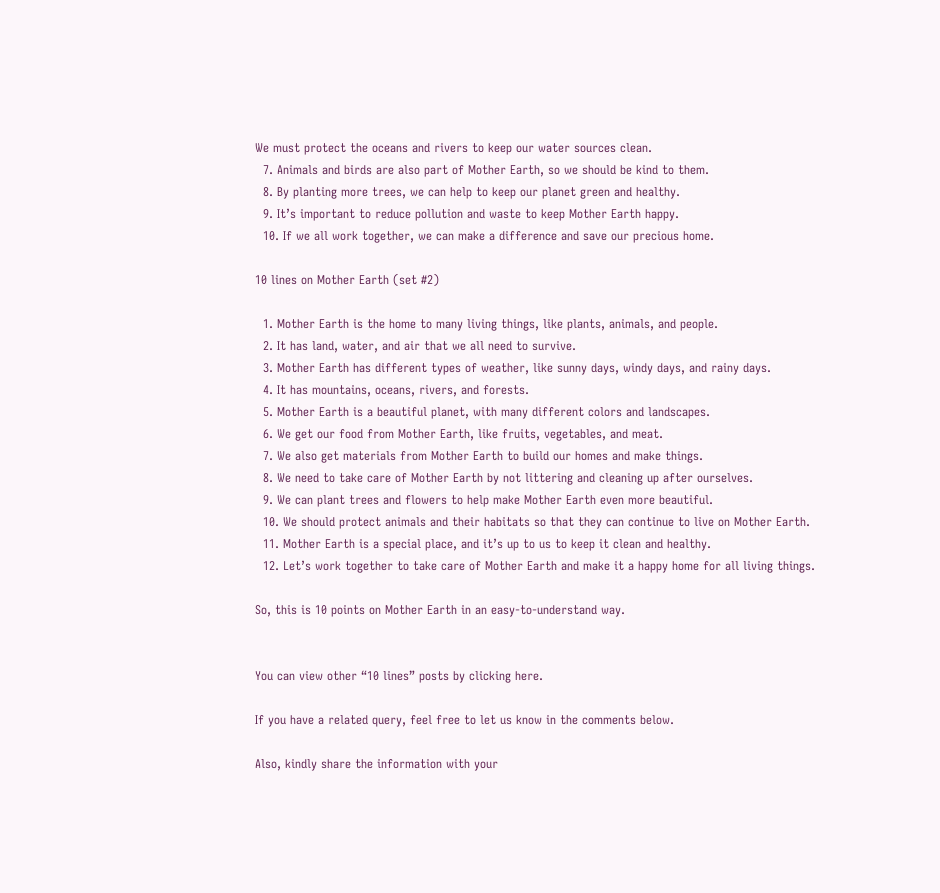We must protect the oceans and rivers to keep our water sources clean.
  7. Animals and birds are also part of Mother Earth, so we should be kind to them.
  8. By planting more trees, we can help to keep our planet green and healthy.
  9. It’s important to reduce pollution and waste to keep Mother Earth happy.
  10. If we all work together, we can make a difference and save our precious home.

10 lines on Mother Earth (set #2)

  1. Mother Earth is the home to many living things, like plants, animals, and people.
  2. It has land, water, and air that we all need to survive.
  3. Mother Earth has different types of weather, like sunny days, windy days, and rainy days.
  4. It has mountains, oceans, rivers, and forests.
  5. Mother Earth is a beautiful planet, with many different colors and landscapes.
  6. We get our food from Mother Earth, like fruits, vegetables, and meat.
  7. We also get materials from Mother Earth to build our homes and make things.
  8. We need to take care of Mother Earth by not littering and cleaning up after ourselves.
  9. We can plant trees and flowers to help make Mother Earth even more beautiful.
  10. We should protect animals and their habitats so that they can continue to live on Mother Earth.
  11. Mother Earth is a special place, and it’s up to us to keep it clean and healthy.
  12. Let’s work together to take care of Mother Earth and make it a happy home for all living things.

So, this is 10 points on Mother Earth in an easy-to-understand way.


You can view other “10 lines” posts by clicking here.

If you have a related query, feel free to let us know in the comments below.

Also, kindly share the information with your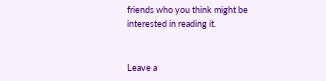friends who you think might be interested in reading it.


Leave a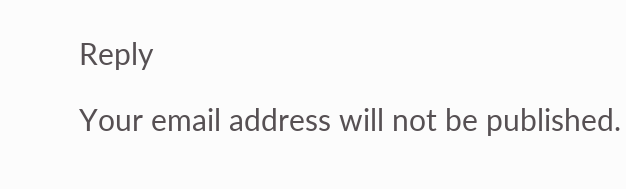Reply

Your email address will not be published.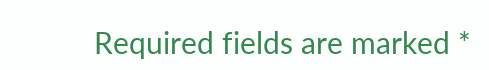Required fields are marked *